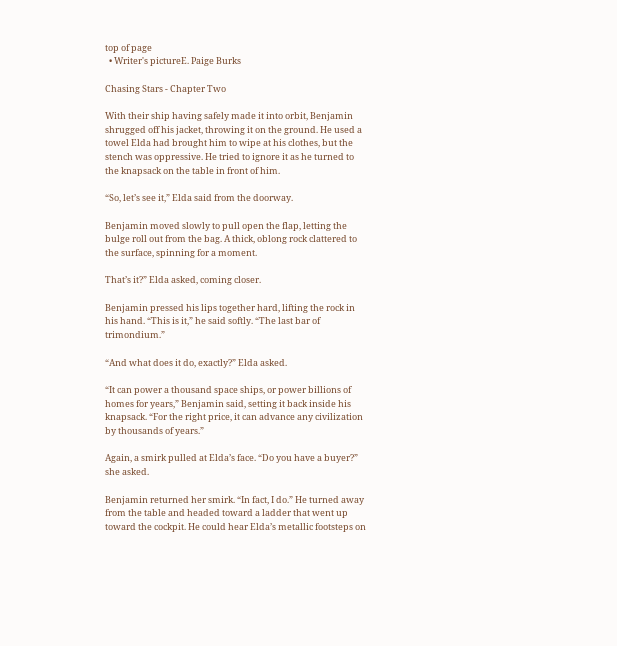top of page
  • Writer's pictureE. Paige Burks

Chasing Stars - Chapter Two

With their ship having safely made it into orbit, Benjamin shrugged off his jacket, throwing it on the ground. He used a towel Elda had brought him to wipe at his clothes, but the stench was oppressive. He tried to ignore it as he turned to the knapsack on the table in front of him.

“So, let’s see it,” Elda said from the doorway.

Benjamin moved slowly to pull open the flap, letting the bulge roll out from the bag. A thick, oblong rock clattered to the surface, spinning for a moment.

That’s it?” Elda asked, coming closer.

Benjamin pressed his lips together hard, lifting the rock in his hand. “This is it,” he said softly. “The last bar of trimondium.”

“And what does it do, exactly?” Elda asked.

“It can power a thousand space ships, or power billions of homes for years,” Benjamin said, setting it back inside his knapsack. “For the right price, it can advance any civilization by thousands of years.”

Again, a smirk pulled at Elda’s face. “Do you have a buyer?” she asked.

Benjamin returned her smirk. “In fact, I do.” He turned away from the table and headed toward a ladder that went up toward the cockpit. He could hear Elda’s metallic footsteps on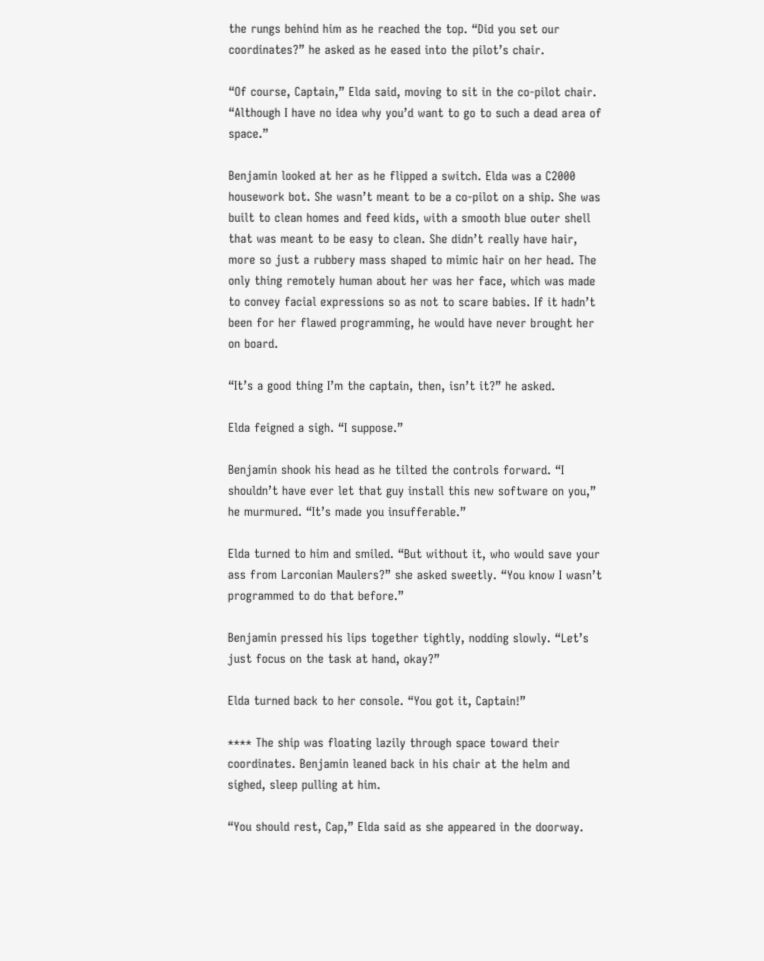the rungs behind him as he reached the top. “Did you set our coordinates?” he asked as he eased into the pilot’s chair.

“Of course, Captain,” Elda said, moving to sit in the co-pilot chair. “Although I have no idea why you’d want to go to such a dead area of space.”

Benjamin looked at her as he flipped a switch. Elda was a C2000 housework bot. She wasn’t meant to be a co-pilot on a ship. She was built to clean homes and feed kids, with a smooth blue outer shell that was meant to be easy to clean. She didn’t really have hair, more so just a rubbery mass shaped to mimic hair on her head. The only thing remotely human about her was her face, which was made to convey facial expressions so as not to scare babies. If it hadn’t been for her flawed programming, he would have never brought her on board.

“It’s a good thing I’m the captain, then, isn’t it?” he asked.

Elda feigned a sigh. “I suppose.”

Benjamin shook his head as he tilted the controls forward. “I shouldn’t have ever let that guy install this new software on you,” he murmured. “It’s made you insufferable.”

Elda turned to him and smiled. “But without it, who would save your ass from Larconian Maulers?” she asked sweetly. “You know I wasn’t programmed to do that before.”

Benjamin pressed his lips together tightly, nodding slowly. “Let’s just focus on the task at hand, okay?”

Elda turned back to her console. “You got it, Captain!”

**** The ship was floating lazily through space toward their coordinates. Benjamin leaned back in his chair at the helm and sighed, sleep pulling at him.

“You should rest, Cap,” Elda said as she appeared in the doorway.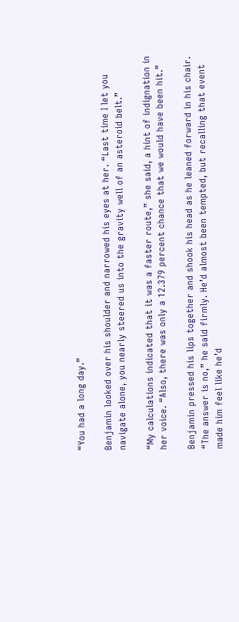“You had a long day.”

Benjamin looked over his shoulder and narrowed his eyes at her. “Last time I let you navigate alone, you nearly steered us into the gravity well of an asteroid belt.”

“My calculations indicated that it was a faster route,” she said, a hint of indignation in her voice. “Also, there was only a 12.379 percent chance that we would have been hit.”

Benjamin pressed his lips together and shook his head as he leaned forward in his chair. “The answer is no,” he said firmly. He’d almost been tempted, but recalling that event made him feel like he’d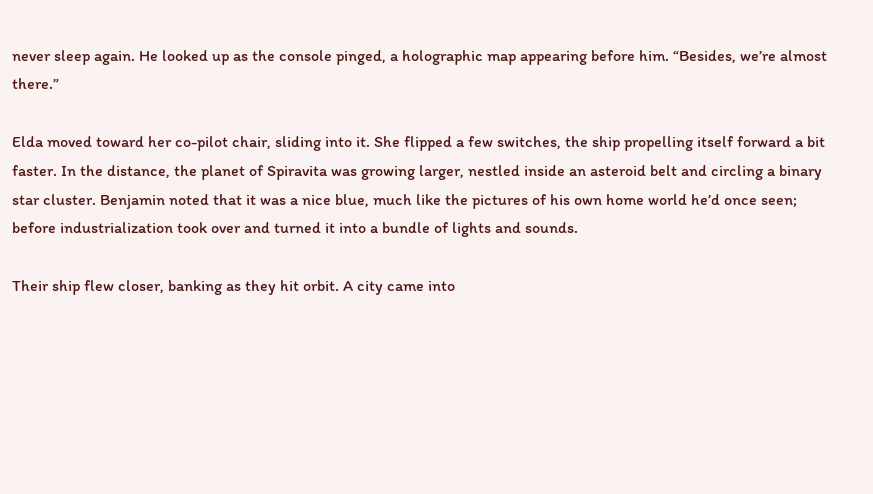never sleep again. He looked up as the console pinged, a holographic map appearing before him. “Besides, we’re almost there.”

Elda moved toward her co-pilot chair, sliding into it. She flipped a few switches, the ship propelling itself forward a bit faster. In the distance, the planet of Spiravita was growing larger, nestled inside an asteroid belt and circling a binary star cluster. Benjamin noted that it was a nice blue, much like the pictures of his own home world he’d once seen; before industrialization took over and turned it into a bundle of lights and sounds.

Their ship flew closer, banking as they hit orbit. A city came into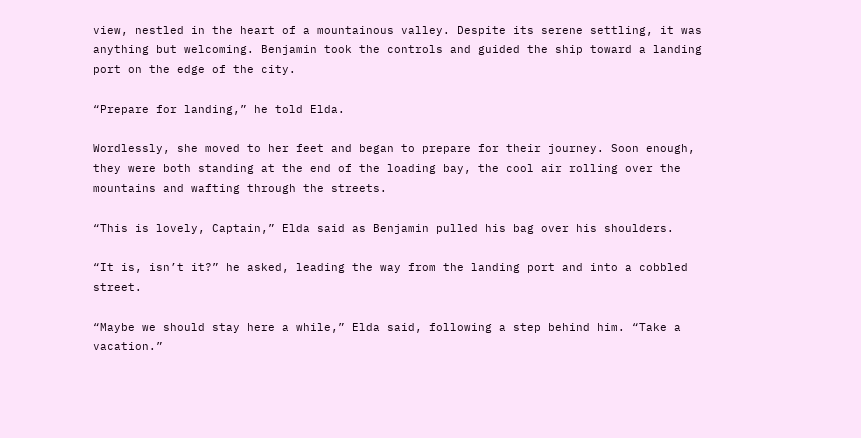view, nestled in the heart of a mountainous valley. Despite its serene settling, it was anything but welcoming. Benjamin took the controls and guided the ship toward a landing port on the edge of the city.

“Prepare for landing,” he told Elda.

Wordlessly, she moved to her feet and began to prepare for their journey. Soon enough, they were both standing at the end of the loading bay, the cool air rolling over the mountains and wafting through the streets.

“This is lovely, Captain,” Elda said as Benjamin pulled his bag over his shoulders.

“It is, isn’t it?” he asked, leading the way from the landing port and into a cobbled street.

“Maybe we should stay here a while,” Elda said, following a step behind him. “Take a vacation.”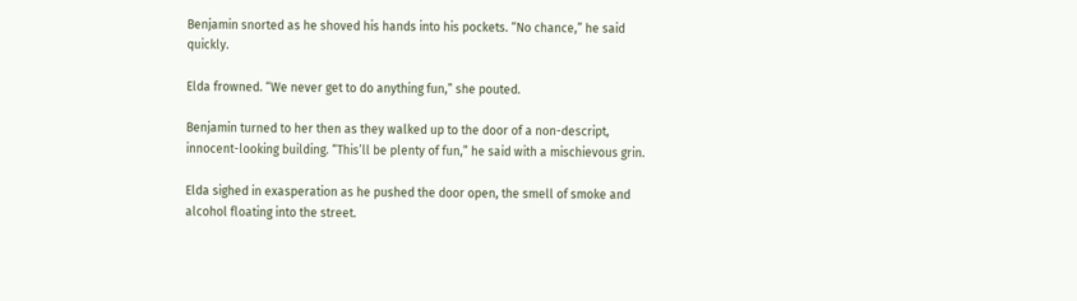Benjamin snorted as he shoved his hands into his pockets. “No chance,” he said quickly.

Elda frowned. “We never get to do anything fun,” she pouted.

Benjamin turned to her then as they walked up to the door of a non-descript, innocent-looking building. “This’ll be plenty of fun,” he said with a mischievous grin.

Elda sighed in exasperation as he pushed the door open, the smell of smoke and alcohol floating into the street.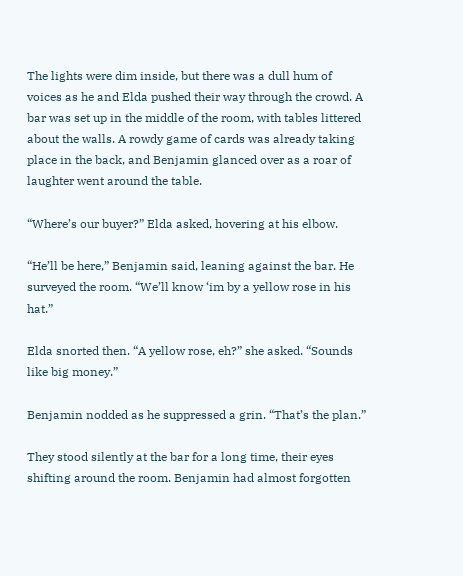The lights were dim inside, but there was a dull hum of voices as he and Elda pushed their way through the crowd. A bar was set up in the middle of the room, with tables littered about the walls. A rowdy game of cards was already taking place in the back, and Benjamin glanced over as a roar of laughter went around the table.

“Where’s our buyer?” Elda asked, hovering at his elbow.

“He’ll be here,” Benjamin said, leaning against the bar. He surveyed the room. “We’ll know ‘im by a yellow rose in his hat.”

Elda snorted then. “A yellow rose, eh?” she asked. “Sounds like big money.”

Benjamin nodded as he suppressed a grin. “That’s the plan.”

They stood silently at the bar for a long time, their eyes shifting around the room. Benjamin had almost forgotten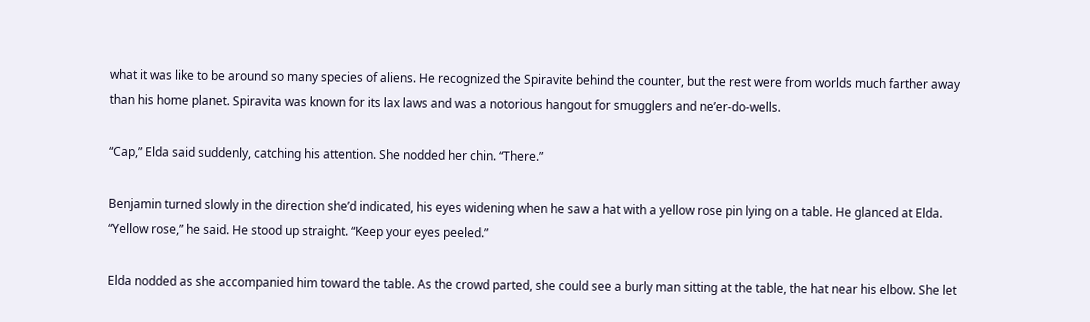what it was like to be around so many species of aliens. He recognized the Spiravite behind the counter, but the rest were from worlds much farther away than his home planet. Spiravita was known for its lax laws and was a notorious hangout for smugglers and ne’er-do-wells.

“Cap,” Elda said suddenly, catching his attention. She nodded her chin. “There.”

Benjamin turned slowly in the direction she’d indicated, his eyes widening when he saw a hat with a yellow rose pin lying on a table. He glanced at Elda. “Yellow rose,” he said. He stood up straight. “Keep your eyes peeled.”

Elda nodded as she accompanied him toward the table. As the crowd parted, she could see a burly man sitting at the table, the hat near his elbow. She let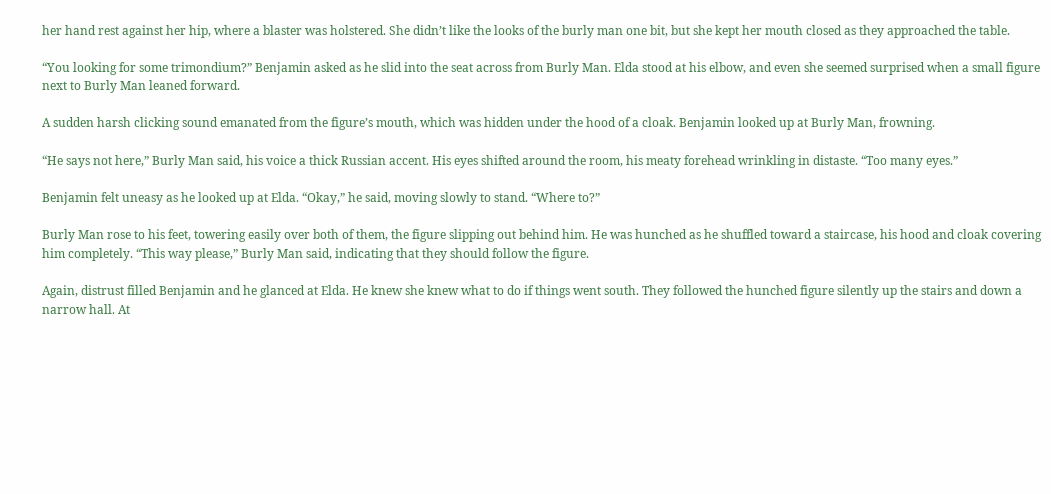her hand rest against her hip, where a blaster was holstered. She didn’t like the looks of the burly man one bit, but she kept her mouth closed as they approached the table.

“You looking for some trimondium?” Benjamin asked as he slid into the seat across from Burly Man. Elda stood at his elbow, and even she seemed surprised when a small figure next to Burly Man leaned forward.

A sudden harsh clicking sound emanated from the figure’s mouth, which was hidden under the hood of a cloak. Benjamin looked up at Burly Man, frowning.

“He says not here,” Burly Man said, his voice a thick Russian accent. His eyes shifted around the room, his meaty forehead wrinkling in distaste. “Too many eyes.”

Benjamin felt uneasy as he looked up at Elda. “Okay,” he said, moving slowly to stand. “Where to?”

Burly Man rose to his feet, towering easily over both of them, the figure slipping out behind him. He was hunched as he shuffled toward a staircase, his hood and cloak covering him completely. “This way please,” Burly Man said, indicating that they should follow the figure.

Again, distrust filled Benjamin and he glanced at Elda. He knew she knew what to do if things went south. They followed the hunched figure silently up the stairs and down a narrow hall. At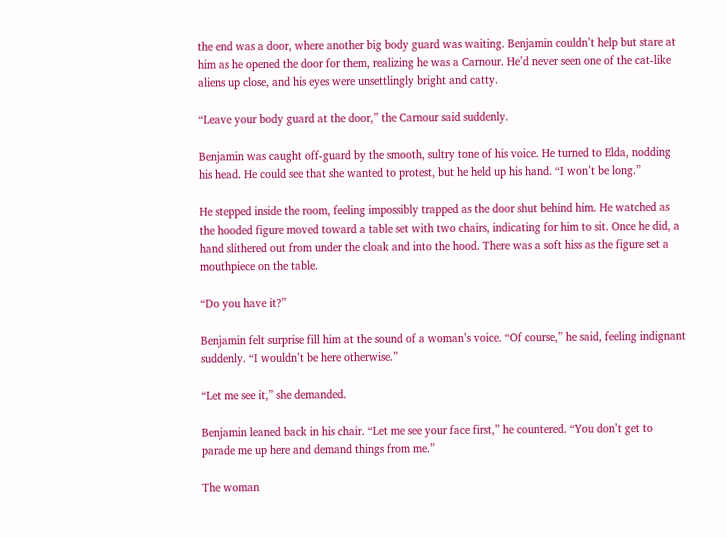the end was a door, where another big body guard was waiting. Benjamin couldn’t help but stare at him as he opened the door for them, realizing he was a Carnour. He’d never seen one of the cat-like aliens up close, and his eyes were unsettlingly bright and catty.

“Leave your body guard at the door,” the Carnour said suddenly.

Benjamin was caught off-guard by the smooth, sultry tone of his voice. He turned to Elda, nodding his head. He could see that she wanted to protest, but he held up his hand. “I won’t be long.”

He stepped inside the room, feeling impossibly trapped as the door shut behind him. He watched as the hooded figure moved toward a table set with two chairs, indicating for him to sit. Once he did, a hand slithered out from under the cloak and into the hood. There was a soft hiss as the figure set a mouthpiece on the table.

“Do you have it?”

Benjamin felt surprise fill him at the sound of a woman’s voice. “Of course,” he said, feeling indignant suddenly. “I wouldn’t be here otherwise.”

“Let me see it,” she demanded.

Benjamin leaned back in his chair. “Let me see your face first,” he countered. “You don’t get to parade me up here and demand things from me.”

The woman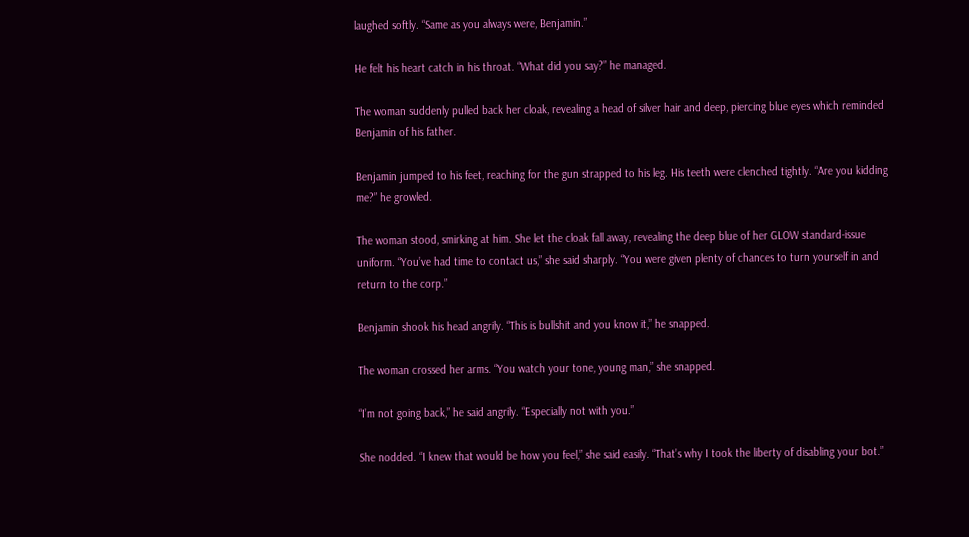laughed softly. “Same as you always were, Benjamin.”

He felt his heart catch in his throat. “What did you say?” he managed.

The woman suddenly pulled back her cloak, revealing a head of silver hair and deep, piercing blue eyes which reminded Benjamin of his father.

Benjamin jumped to his feet, reaching for the gun strapped to his leg. His teeth were clenched tightly. “Are you kidding me?” he growled.

The woman stood, smirking at him. She let the cloak fall away, revealing the deep blue of her GLOW standard-issue uniform. “You’ve had time to contact us,” she said sharply. “You were given plenty of chances to turn yourself in and return to the corp.”

Benjamin shook his head angrily. “This is bullshit and you know it,” he snapped.

The woman crossed her arms. “You watch your tone, young man,” she snapped.

“I’m not going back,” he said angrily. “Especially not with you.”

She nodded. “I knew that would be how you feel,” she said easily. “That’s why I took the liberty of disabling your bot.”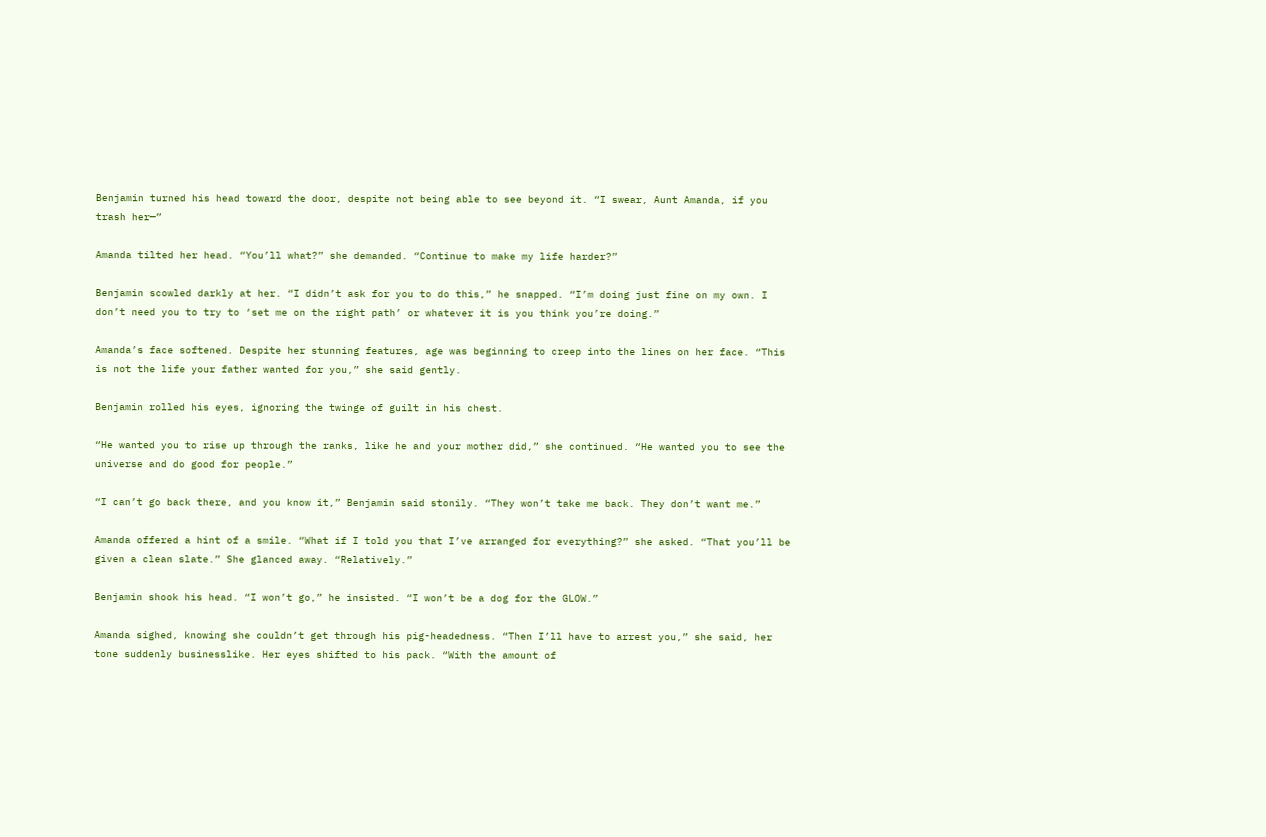Benjamin turned his head toward the door, despite not being able to see beyond it. “I swear, Aunt Amanda, if you trash her—”

Amanda tilted her head. “You’ll what?” she demanded. “Continue to make my life harder?”

Benjamin scowled darkly at her. “I didn’t ask for you to do this,” he snapped. “I’m doing just fine on my own. I don’t need you to try to ‘set me on the right path’ or whatever it is you think you’re doing.”

Amanda’s face softened. Despite her stunning features, age was beginning to creep into the lines on her face. “This is not the life your father wanted for you,” she said gently.

Benjamin rolled his eyes, ignoring the twinge of guilt in his chest.

“He wanted you to rise up through the ranks, like he and your mother did,” she continued. “He wanted you to see the universe and do good for people.”

“I can’t go back there, and you know it,” Benjamin said stonily. “They won’t take me back. They don’t want me.”

Amanda offered a hint of a smile. “What if I told you that I’ve arranged for everything?” she asked. “That you’ll be given a clean slate.” She glanced away. “Relatively.”

Benjamin shook his head. “I won’t go,” he insisted. “I won’t be a dog for the GLOW.”

Amanda sighed, knowing she couldn’t get through his pig-headedness. “Then I’ll have to arrest you,” she said, her tone suddenly businesslike. Her eyes shifted to his pack. “With the amount of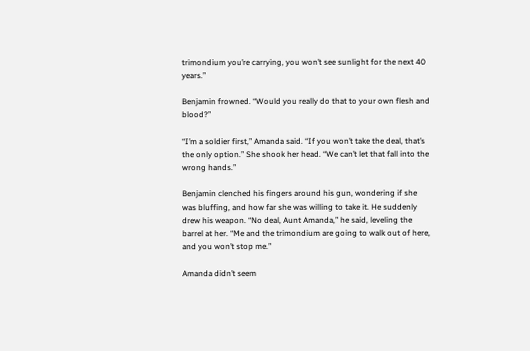trimondium you’re carrying, you won’t see sunlight for the next 40 years.”

Benjamin frowned. “Would you really do that to your own flesh and blood?”

“I’m a soldier first,” Amanda said. “If you won’t take the deal, that’s the only option.” She shook her head. “We can’t let that fall into the wrong hands.”

Benjamin clenched his fingers around his gun, wondering if she was bluffing, and how far she was willing to take it. He suddenly drew his weapon. “No deal, Aunt Amanda,” he said, leveling the barrel at her. “Me and the trimondium are going to walk out of here, and you won’t stop me.”

Amanda didn’t seem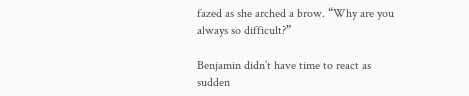fazed as she arched a brow. “Why are you always so difficult?”

Benjamin didn’t have time to react as sudden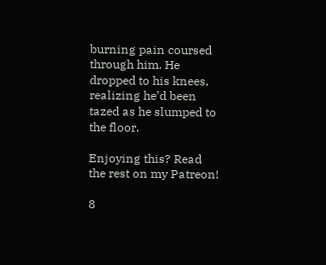burning pain coursed through him. He dropped to his knees, realizing he’d been tazed as he slumped to the floor.

Enjoying this? Read the rest on my Patreon!

8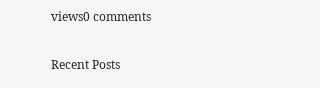views0 comments

Recent Posts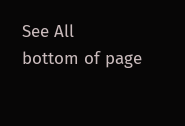See All
bottom of page